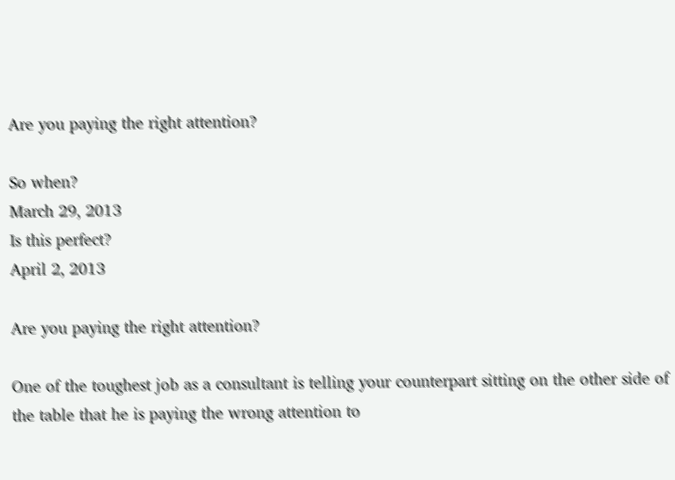Are you paying the right attention?

So when?
March 29, 2013
Is this perfect?
April 2, 2013

Are you paying the right attention?

One of the toughest job as a consultant is telling your counterpart sitting on the other side of the table that he is paying the wrong attention to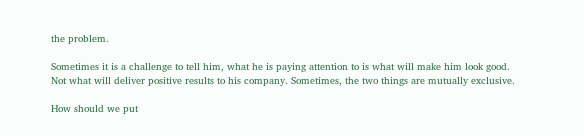the problem.

Sometimes it is a challenge to tell him, what he is paying attention to is what will make him look good. Not what will deliver positive results to his company. Sometimes, the two things are mutually exclusive.

How should we put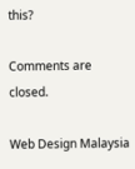this?

Comments are closed.

Web Design Malaysia